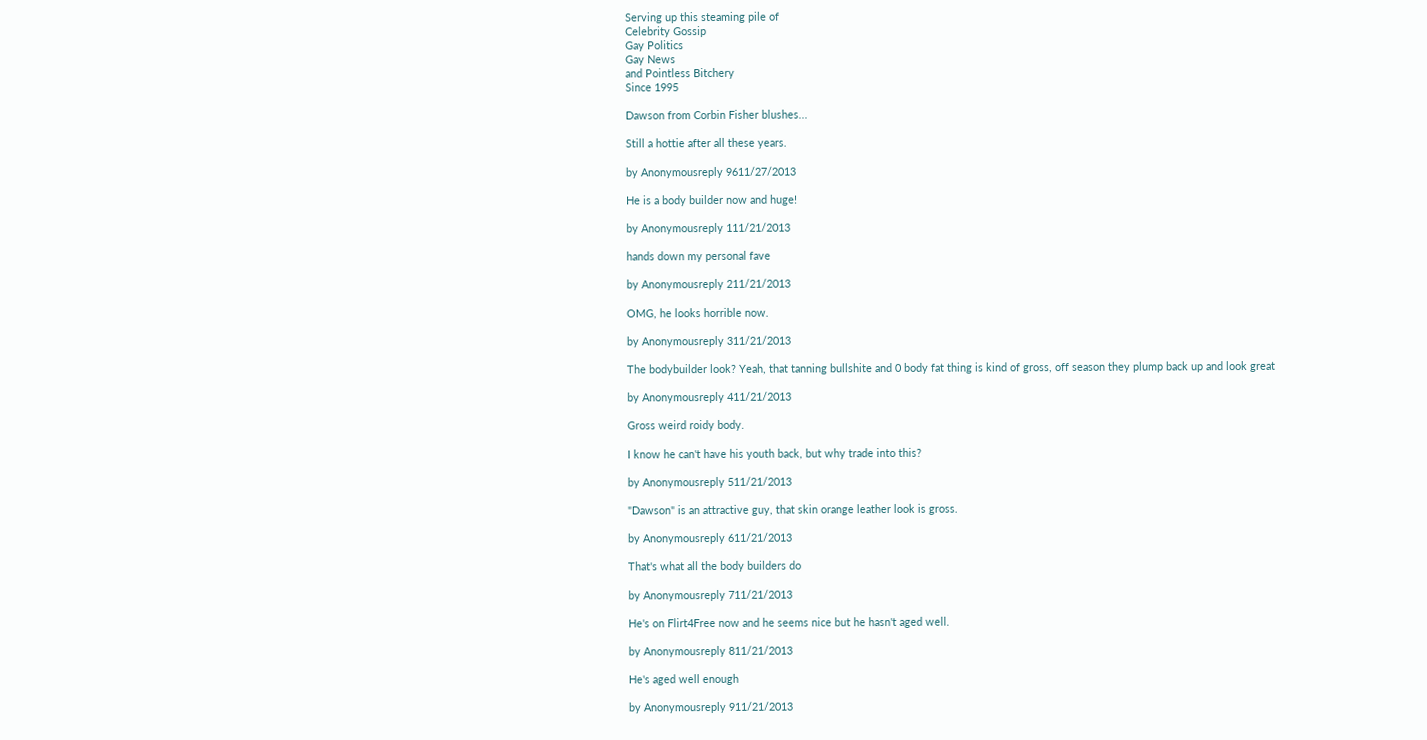Serving up this steaming pile of
Celebrity Gossip
Gay Politics
Gay News
and Pointless Bitchery
Since 1995

Dawson from Corbin Fisher blushes...

Still a hottie after all these years.

by Anonymousreply 9611/27/2013

He is a body builder now and huge!

by Anonymousreply 111/21/2013

hands down my personal fave

by Anonymousreply 211/21/2013

OMG, he looks horrible now.

by Anonymousreply 311/21/2013

The bodybuilder look? Yeah, that tanning bullshite and 0 body fat thing is kind of gross, off season they plump back up and look great

by Anonymousreply 411/21/2013

Gross weird roidy body.

I know he can't have his youth back, but why trade into this?

by Anonymousreply 511/21/2013

"Dawson" is an attractive guy, that skin orange leather look is gross.

by Anonymousreply 611/21/2013

That's what all the body builders do

by Anonymousreply 711/21/2013

He's on Flirt4Free now and he seems nice but he hasn't aged well.

by Anonymousreply 811/21/2013

He's aged well enough

by Anonymousreply 911/21/2013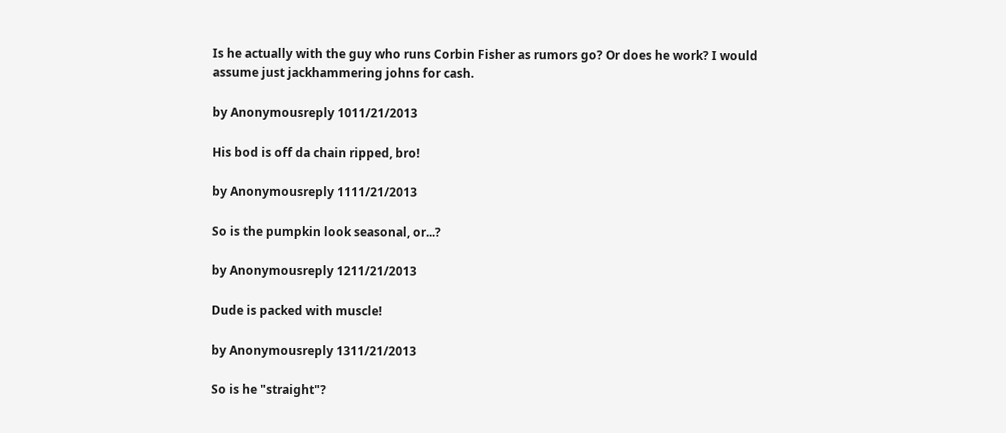Is he actually with the guy who runs Corbin Fisher as rumors go? Or does he work? I would assume just jackhammering johns for cash.

by Anonymousreply 1011/21/2013

His bod is off da chain ripped, bro!

by Anonymousreply 1111/21/2013

So is the pumpkin look seasonal, or...?

by Anonymousreply 1211/21/2013

Dude is packed with muscle!

by Anonymousreply 1311/21/2013

So is he "straight"?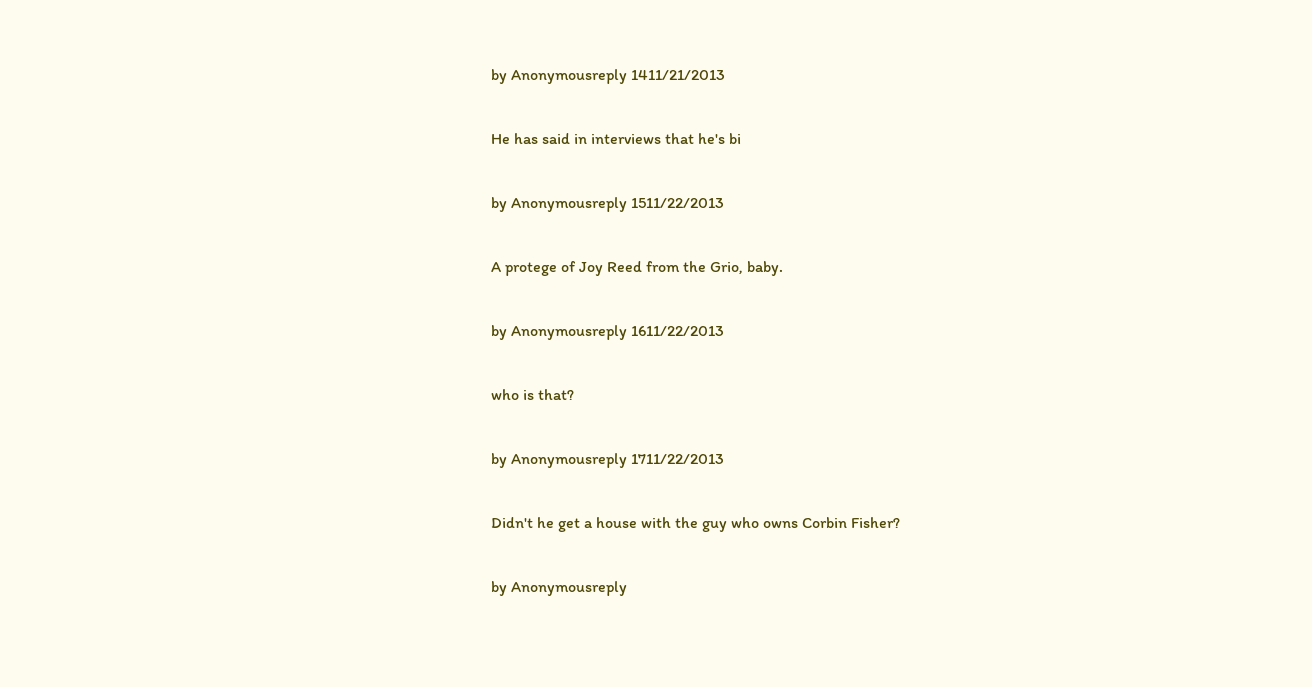by Anonymousreply 1411/21/2013

He has said in interviews that he's bi

by Anonymousreply 1511/22/2013

A protege of Joy Reed from the Grio, baby.

by Anonymousreply 1611/22/2013

who is that?

by Anonymousreply 1711/22/2013

Didn't he get a house with the guy who owns Corbin Fisher?

by Anonymousreply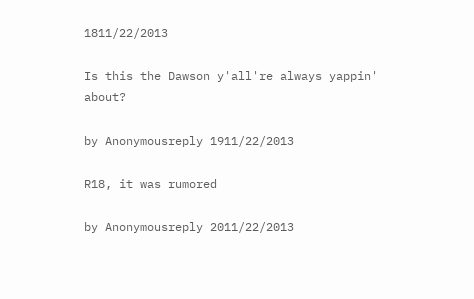1811/22/2013

Is this the Dawson y'all're always yappin' about?

by Anonymousreply 1911/22/2013

R18, it was rumored

by Anonymousreply 2011/22/2013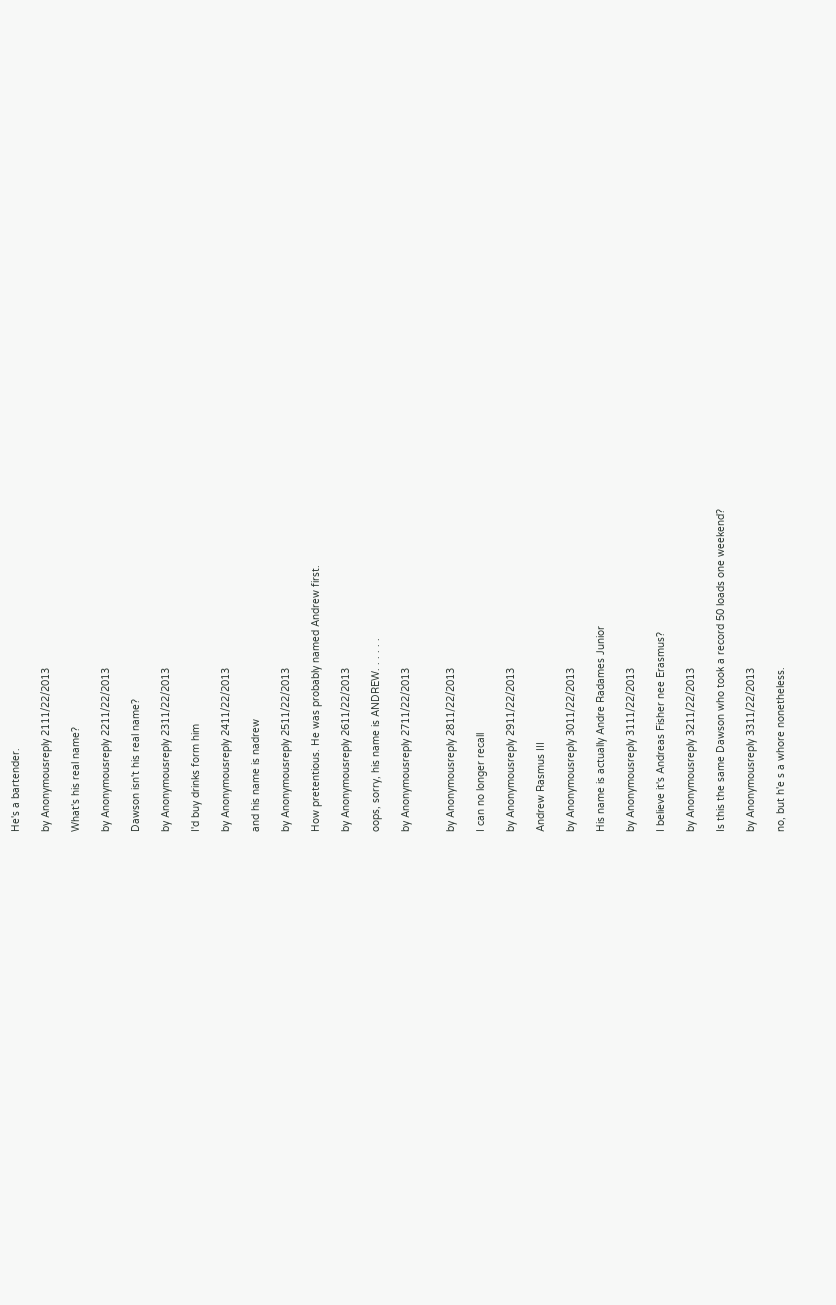He's a bartender.

by Anonymousreply 2111/22/2013

What's his real name?

by Anonymousreply 2211/22/2013

Dawson isn't his real name?

by Anonymousreply 2311/22/2013

I'd buy drinks form him

by Anonymousreply 2411/22/2013

and his name is nadrew

by Anonymousreply 2511/22/2013

How pretentious. He was probably named Andrew first.

by Anonymousreply 2611/22/2013

oops, sorry, his name is ANDREW. . . . . .

by Anonymousreply 2711/22/2013


by Anonymousreply 2811/22/2013

I can no longer recall

by Anonymousreply 2911/22/2013

Andrew Rasmus III

by Anonymousreply 3011/22/2013

His name is actually Andre Radames Junior

by Anonymousreply 3111/22/2013

I believe it's Andreas Fisher nee Erasmus?

by Anonymousreply 3211/22/2013

Is this the same Dawson who took a record 50 loads one weekend?

by Anonymousreply 3311/22/2013

no, but h'e s a whore nonetheless.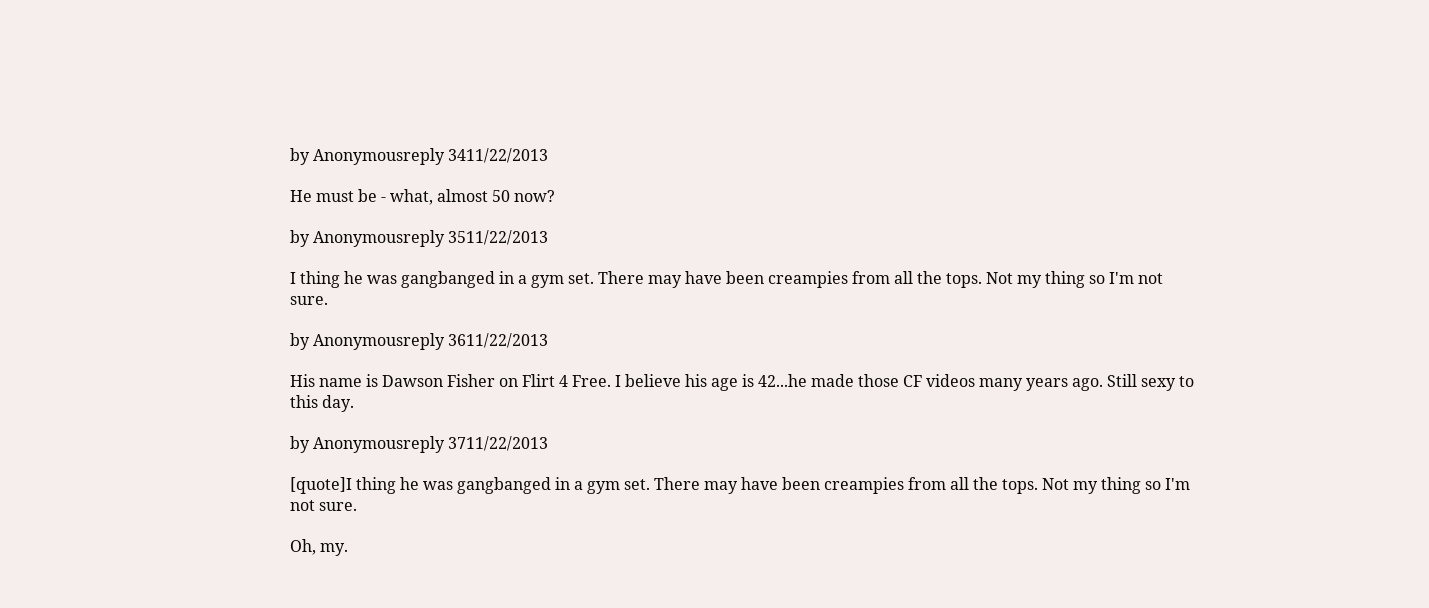by Anonymousreply 3411/22/2013

He must be - what, almost 50 now?

by Anonymousreply 3511/22/2013

I thing he was gangbanged in a gym set. There may have been creampies from all the tops. Not my thing so I'm not sure.

by Anonymousreply 3611/22/2013

His name is Dawson Fisher on Flirt 4 Free. I believe his age is 42...he made those CF videos many years ago. Still sexy to this day.

by Anonymousreply 3711/22/2013

[quote]I thing he was gangbanged in a gym set. There may have been creampies from all the tops. Not my thing so I'm not sure.

Oh, my.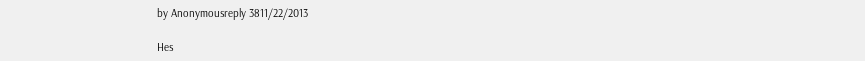by Anonymousreply 3811/22/2013

Hes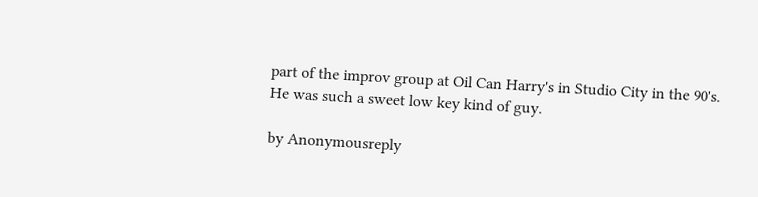part of the improv group at Oil Can Harry's in Studio City in the 90's. He was such a sweet low key kind of guy.

by Anonymousreply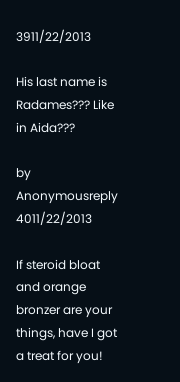3911/22/2013

His last name is Radames??? Like in Aida???

by Anonymousreply 4011/22/2013

If steroid bloat and orange bronzer are your things, have I got a treat for you!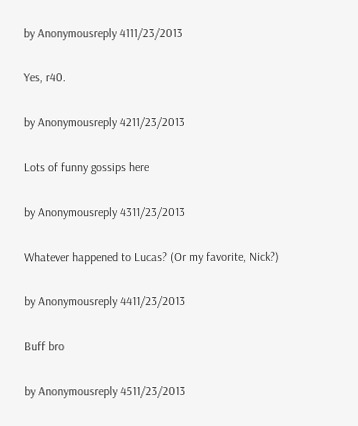by Anonymousreply 4111/23/2013

Yes, r40.

by Anonymousreply 4211/23/2013

Lots of funny gossips here

by Anonymousreply 4311/23/2013

Whatever happened to Lucas? (Or my favorite, Nick?)

by Anonymousreply 4411/23/2013

Buff bro

by Anonymousreply 4511/23/2013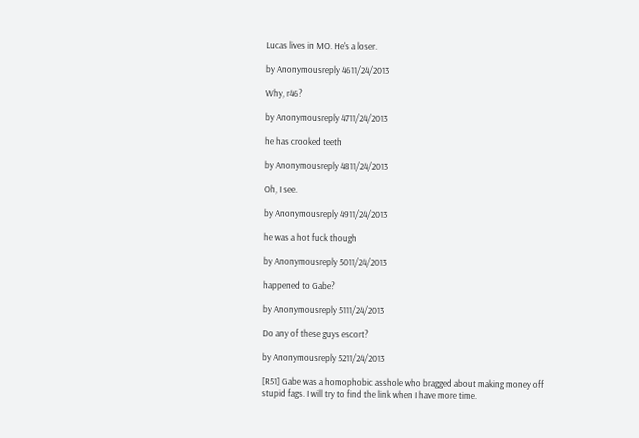Lucas lives in MO. He's a loser.

by Anonymousreply 4611/24/2013

Why, r46?

by Anonymousreply 4711/24/2013

he has crooked teeth

by Anonymousreply 4811/24/2013

Oh, I see.

by Anonymousreply 4911/24/2013

he was a hot fuck though

by Anonymousreply 5011/24/2013

happened to Gabe?

by Anonymousreply 5111/24/2013

Do any of these guys escort?

by Anonymousreply 5211/24/2013

[R51] Gabe was a homophobic asshole who bragged about making money off stupid fags. I will try to find the link when I have more time.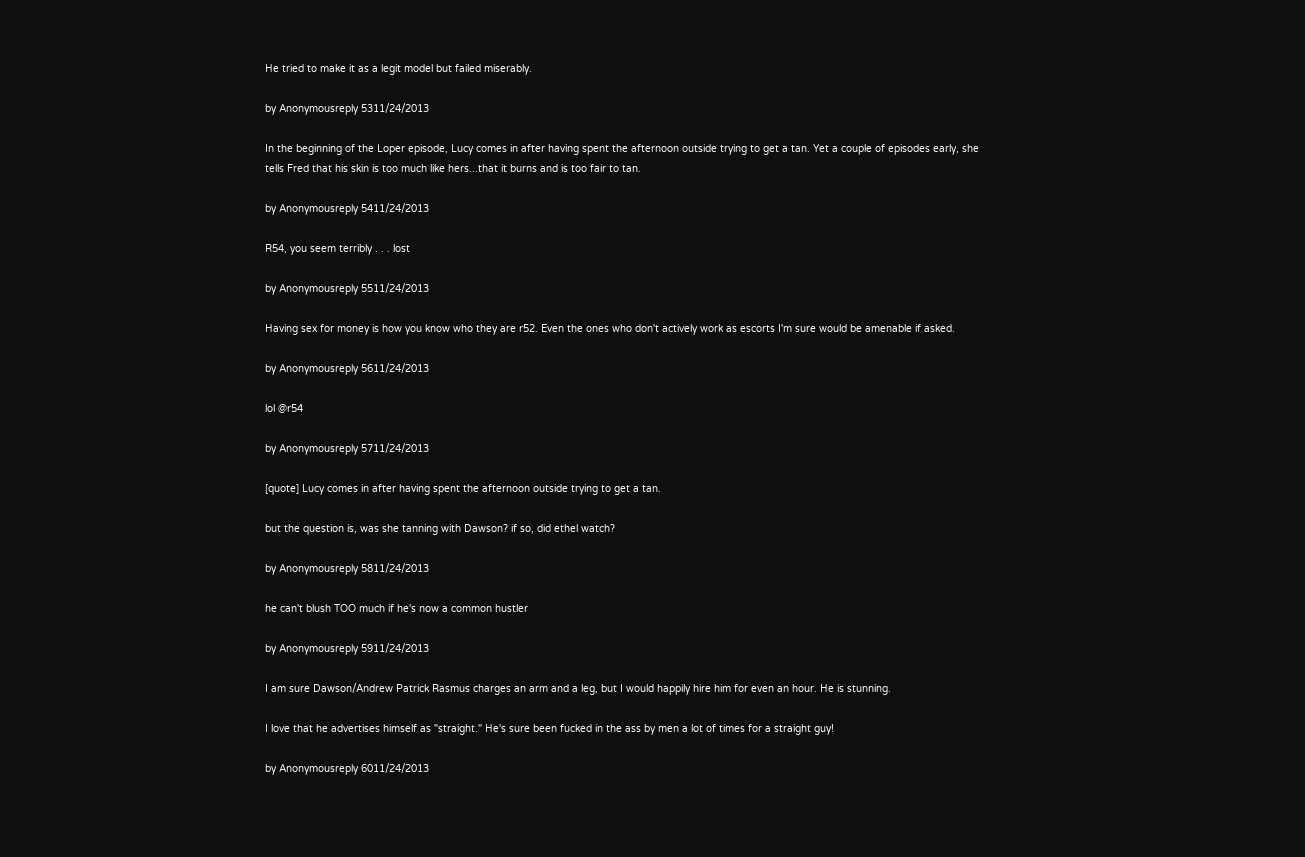He tried to make it as a legit model but failed miserably.

by Anonymousreply 5311/24/2013

In the beginning of the Loper episode, Lucy comes in after having spent the afternoon outside trying to get a tan. Yet a couple of episodes early, she tells Fred that his skin is too much like hers...that it burns and is too fair to tan.

by Anonymousreply 5411/24/2013

R54, you seem terribly . . . lost

by Anonymousreply 5511/24/2013

Having sex for money is how you know who they are r52. Even the ones who don't actively work as escorts I'm sure would be amenable if asked.

by Anonymousreply 5611/24/2013

lol @r54

by Anonymousreply 5711/24/2013

[quote] Lucy comes in after having spent the afternoon outside trying to get a tan.

but the question is, was she tanning with Dawson? if so, did ethel watch?

by Anonymousreply 5811/24/2013

he can't blush TOO much if he's now a common hustler

by Anonymousreply 5911/24/2013

I am sure Dawson/Andrew Patrick Rasmus charges an arm and a leg, but I would happily hire him for even an hour. He is stunning.

I love that he advertises himself as "straight." He's sure been fucked in the ass by men a lot of times for a straight guy!

by Anonymousreply 6011/24/2013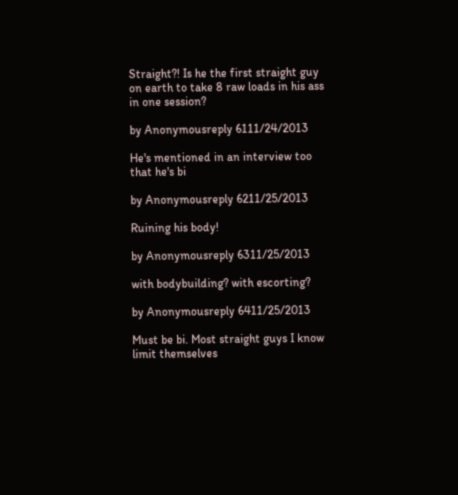Straight?! Is he the first straight guy on earth to take 8 raw loads in his ass in one session?

by Anonymousreply 6111/24/2013

He's mentioned in an interview too that he's bi

by Anonymousreply 6211/25/2013

Ruining his body!

by Anonymousreply 6311/25/2013

with bodybuilding? with escorting?

by Anonymousreply 6411/25/2013

Must be bi. Most straight guys I know limit themselves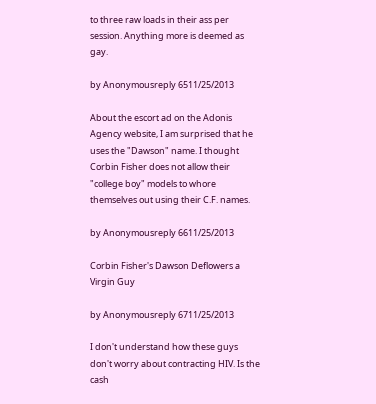to three raw loads in their ass per session. Anything more is deemed as gay.

by Anonymousreply 6511/25/2013

About the escort ad on the Adonis Agency website, I am surprised that he uses the "Dawson" name. I thought Corbin Fisher does not allow their "college boy" models to whore themselves out using their C.F. names.

by Anonymousreply 6611/25/2013

Corbin Fisher's Dawson Deflowers a Virgin Guy

by Anonymousreply 6711/25/2013

I don't understand how these guys don't worry about contracting HIV. Is the cash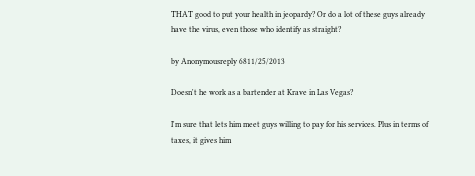THAT good to put your health in jeopardy? Or do a lot of these guys already have the virus, even those who identify as straight?

by Anonymousreply 6811/25/2013

Doesn't he work as a bartender at Krave in Las Vegas?

I'm sure that lets him meet guys willing to pay for his services. Plus in terms of taxes, it gives him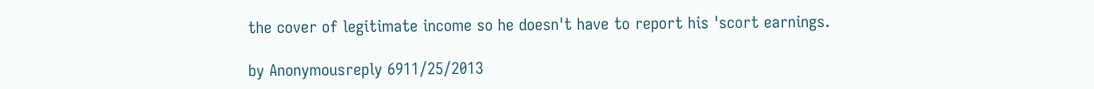the cover of legitimate income so he doesn't have to report his 'scort earnings.

by Anonymousreply 6911/25/2013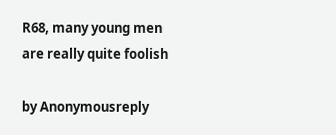R68, many young men are really quite foolish

by Anonymousreply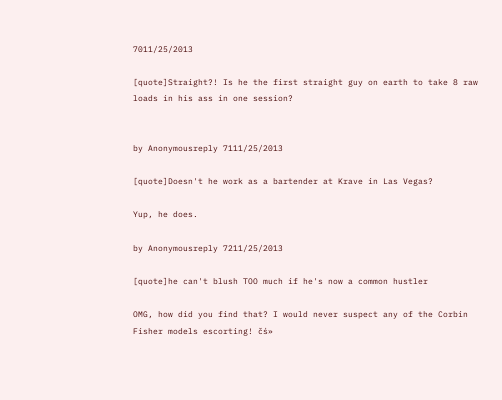7011/25/2013

[quote]Straight?! Is he the first straight guy on earth to take 8 raw loads in his ass in one session?


by Anonymousreply 7111/25/2013

[quote]Doesn't he work as a bartender at Krave in Las Vegas?

Yup, he does.

by Anonymousreply 7211/25/2013

[quote]he can't blush TOO much if he's now a common hustler

OMG, how did you find that? I would never suspect any of the Corbin Fisher models escorting! čś»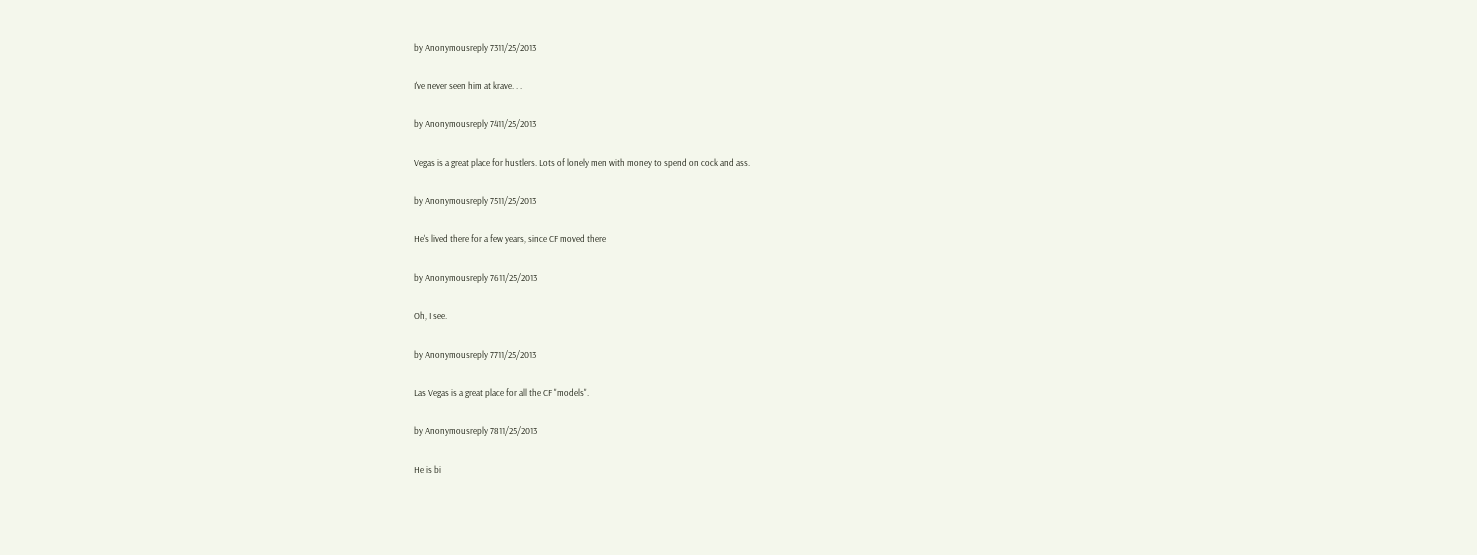by Anonymousreply 7311/25/2013

I've never seen him at krave. . .

by Anonymousreply 7411/25/2013

Vegas is a great place for hustlers. Lots of lonely men with money to spend on cock and ass.

by Anonymousreply 7511/25/2013

He's lived there for a few years, since CF moved there

by Anonymousreply 7611/25/2013

Oh, I see.

by Anonymousreply 7711/25/2013

Las Vegas is a great place for all the CF "models".

by Anonymousreply 7811/25/2013

He is bi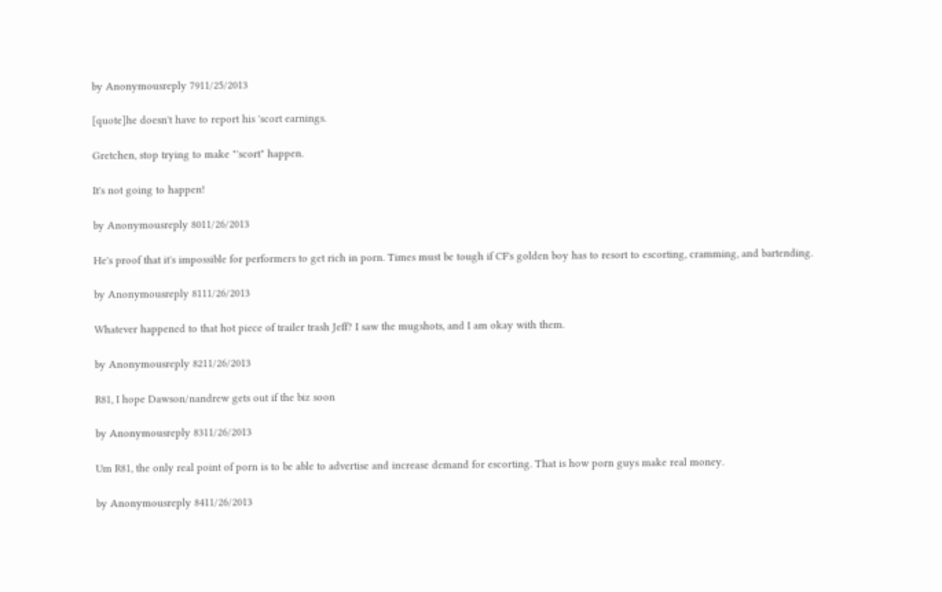by Anonymousreply 7911/25/2013

[quote]he doesn't have to report his 'scort earnings.

Gretchen, stop trying to make "'scort" happen.

It's not going to happen!

by Anonymousreply 8011/26/2013

He's proof that it's impossible for performers to get rich in porn. Times must be tough if CF's golden boy has to resort to escorting, cramming, and bartending.

by Anonymousreply 8111/26/2013

Whatever happened to that hot piece of trailer trash Jeff? I saw the mugshots, and I am okay with them.

by Anonymousreply 8211/26/2013

R81, I hope Dawson/nandrew gets out if the biz soon

by Anonymousreply 8311/26/2013

Um R81, the only real point of porn is to be able to advertise and increase demand for escorting. That is how porn guys make real money.

by Anonymousreply 8411/26/2013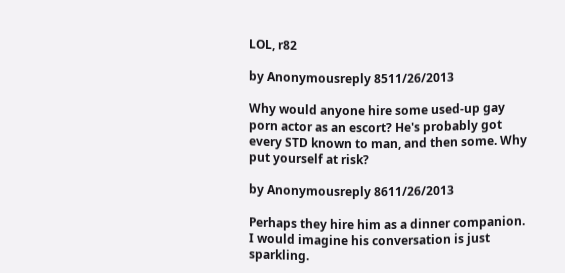LOL, r82

by Anonymousreply 8511/26/2013

Why would anyone hire some used-up gay porn actor as an escort? He's probably got every STD known to man, and then some. Why put yourself at risk?

by Anonymousreply 8611/26/2013

Perhaps they hire him as a dinner companion. I would imagine his conversation is just sparkling.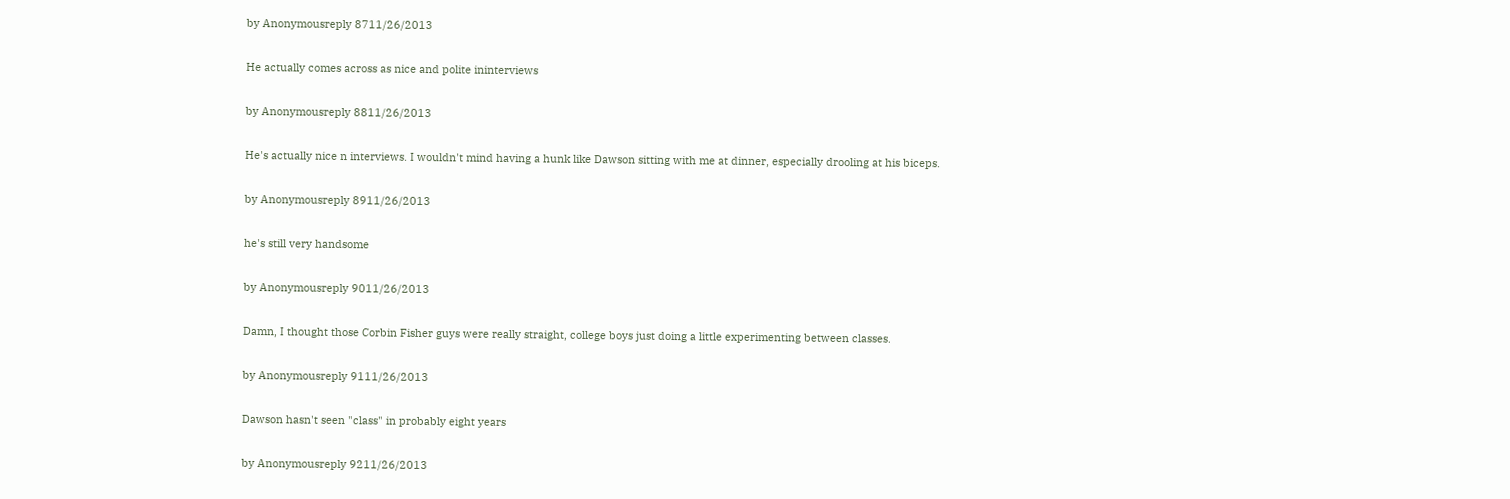by Anonymousreply 8711/26/2013

He actually comes across as nice and polite ininterviews

by Anonymousreply 8811/26/2013

He's actually nice n interviews. I wouldn't mind having a hunk like Dawson sitting with me at dinner, especially drooling at his biceps.

by Anonymousreply 8911/26/2013

he's still very handsome

by Anonymousreply 9011/26/2013

Damn, I thought those Corbin Fisher guys were really straight, college boys just doing a little experimenting between classes.

by Anonymousreply 9111/26/2013

Dawson hasn't seen "class" in probably eight years

by Anonymousreply 9211/26/2013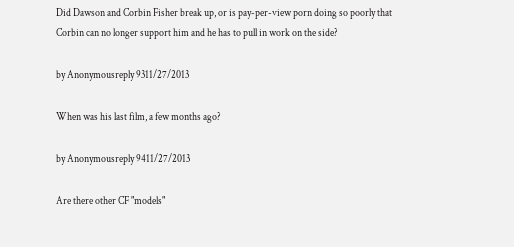Did Dawson and Corbin Fisher break up, or is pay-per-view porn doing so poorly that Corbin can no longer support him and he has to pull in work on the side?

by Anonymousreply 9311/27/2013

When was his last film, a few months ago?

by Anonymousreply 9411/27/2013

Are there other CF "models"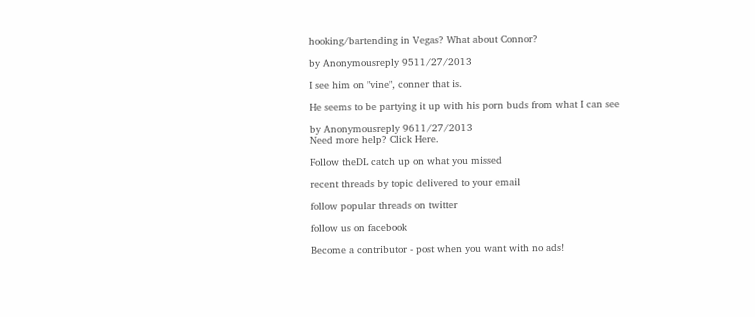hooking/bartending in Vegas? What about Connor?

by Anonymousreply 9511/27/2013

I see him on "vine", conner that is.

He seems to be partying it up with his porn buds from what I can see

by Anonymousreply 9611/27/2013
Need more help? Click Here.

Follow theDL catch up on what you missed

recent threads by topic delivered to your email

follow popular threads on twitter

follow us on facebook

Become a contributor - post when you want with no ads!